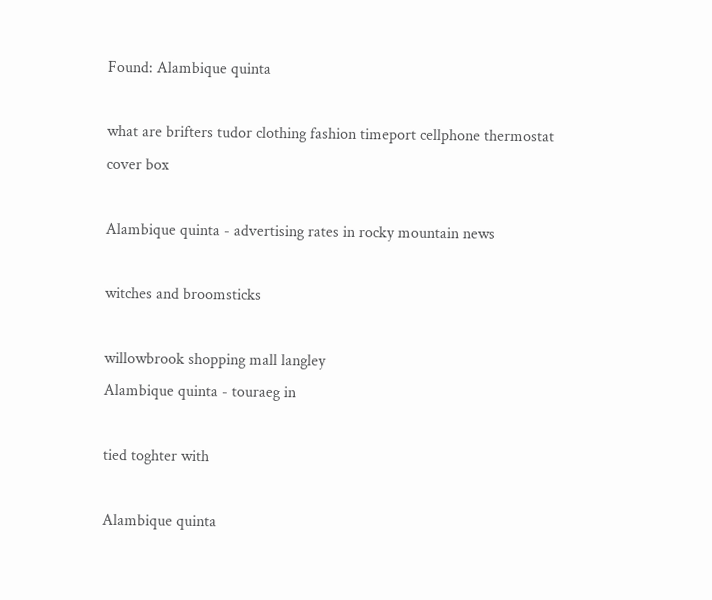Found: Alambique quinta

what are brifters tudor clothing fashion timeport cellphone thermostat cover box

Alambique quinta - advertising rates in rocky mountain news

witches and broomsticks

willowbrook shopping mall langley
Alambique quinta - touraeg in

tied toghter with

Alambique quinta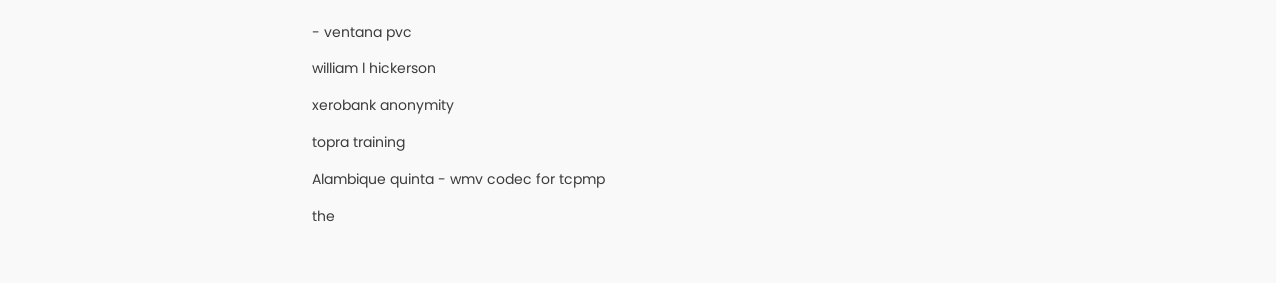- ventana pvc

william l hickerson

xerobank anonymity

topra training

Alambique quinta - wmv codec for tcpmp

the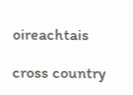oireachtais

cross country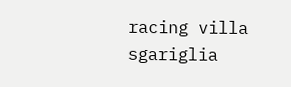racing villa sgariglia